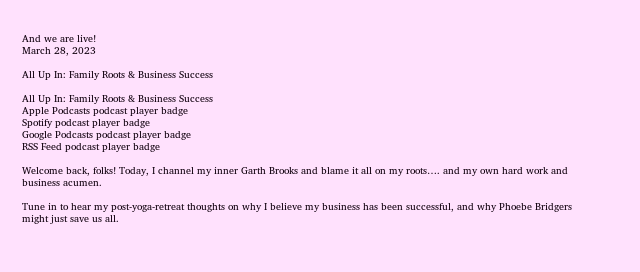And we are live!
March 28, 2023

All Up In: Family Roots & Business Success

All Up In: Family Roots & Business Success
Apple Podcasts podcast player badge
Spotify podcast player badge
Google Podcasts podcast player badge
RSS Feed podcast player badge

Welcome back, folks! Today, I channel my inner Garth Brooks and blame it all on my roots…. and my own hard work and business acumen.

Tune in to hear my post-yoga-retreat thoughts on why I believe my business has been successful, and why Phoebe Bridgers might just save us all.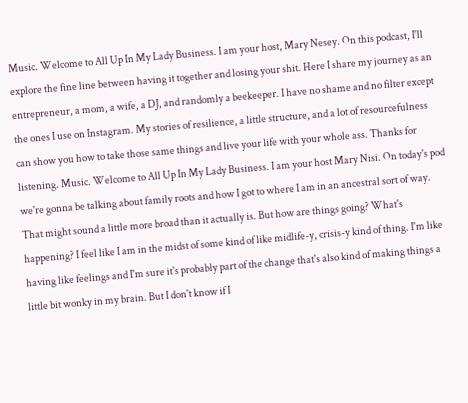Music. Welcome to All Up In My Lady Business. I am your host, Mary Nesey. On this podcast, I'll explore the fine line between having it together and losing your shit. Here I share my journey as an entrepreneur, a mom, a wife, a DJ, and randomly a beekeeper. I have no shame and no filter except the ones I use on Instagram. My stories of resilience, a little structure, and a lot of resourcefulness can show you how to take those same things and live your life with your whole ass. Thanks for listening. Music. Welcome to All Up In My Lady Business. I am your host Mary Nisi. On today's pod we're gonna be talking about family roots and how I got to where I am in an ancestral sort of way. That might sound a little more broad than it actually is. But how are things going? What's happening? I feel like I am in the midst of some kind of like midlife-y, crisis-y kind of thing. I'm like having like feelings and I'm sure it's probably part of the change that's also kind of making things a little bit wonky in my brain. But I don't know if I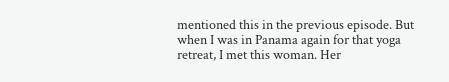mentioned this in the previous episode. But when I was in Panama again for that yoga retreat, I met this woman. Her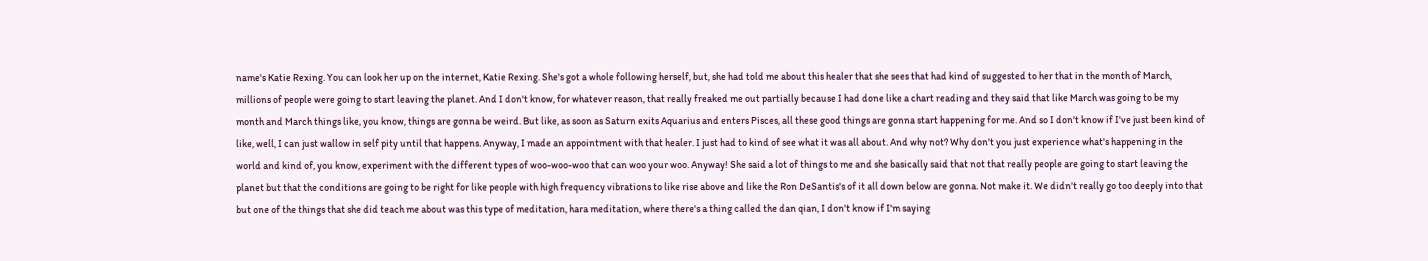name's Katie Rexing. You can look her up on the internet, Katie Rexing. She's got a whole following herself, but, she had told me about this healer that she sees that had kind of suggested to her that in the month of March, millions of people were going to start leaving the planet. And I don't know, for whatever reason, that really freaked me out partially because I had done like a chart reading and they said that like March was going to be my month and March things like, you know, things are gonna be weird. But like, as soon as Saturn exits Aquarius and enters Pisces, all these good things are gonna start happening for me. And so I don't know if I've just been kind of like, well, I can just wallow in self pity until that happens. Anyway, I made an appointment with that healer. I just had to kind of see what it was all about. And why not? Why don't you just experience what's happening in the world and kind of, you know, experiment with the different types of woo-woo-woo that can woo your woo. Anyway! She said a lot of things to me and she basically said that not that really people are going to start leaving the planet but that the conditions are going to be right for like people with high frequency vibrations to like rise above and like the Ron DeSantis's of it all down below are gonna. Not make it. We didn't really go too deeply into that but one of the things that she did teach me about was this type of meditation, hara meditation, where there's a thing called the dan qian, I don't know if I'm saying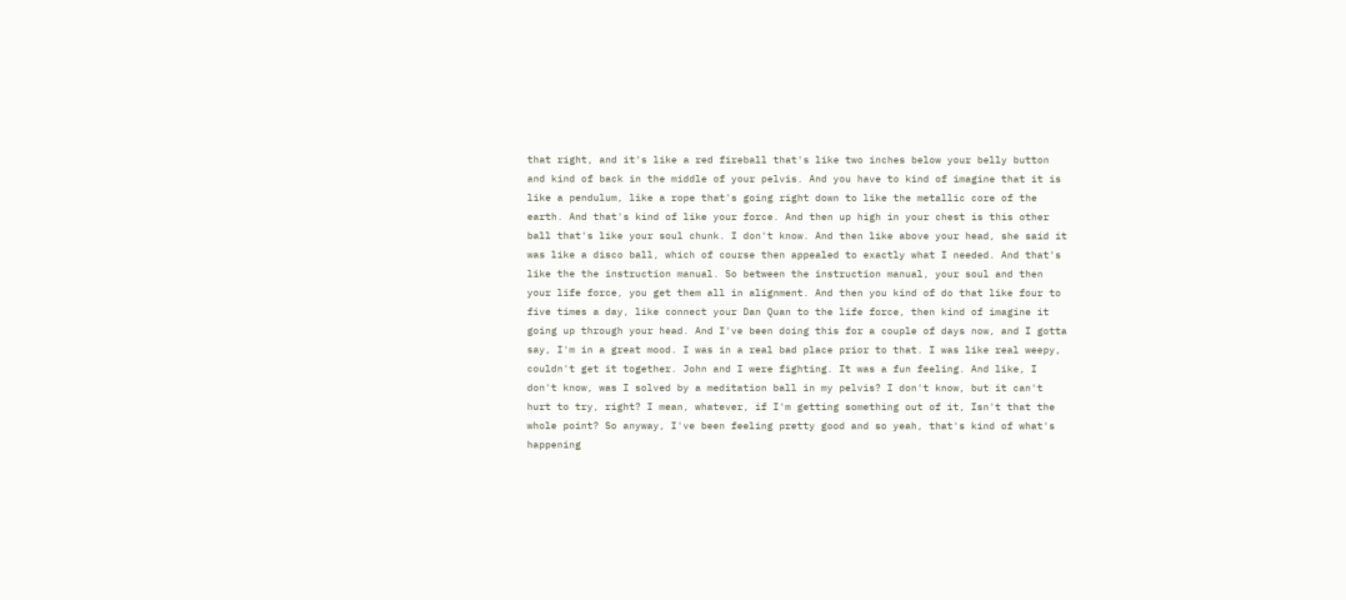that right, and it's like a red fireball that's like two inches below your belly button and kind of back in the middle of your pelvis. And you have to kind of imagine that it is like a pendulum, like a rope that's going right down to like the metallic core of the earth. And that's kind of like your force. And then up high in your chest is this other ball that's like your soul chunk. I don't know. And then like above your head, she said it was like a disco ball, which of course then appealed to exactly what I needed. And that's like the the instruction manual. So between the instruction manual, your soul and then your life force, you get them all in alignment. And then you kind of do that like four to five times a day, like connect your Dan Quan to the life force, then kind of imagine it going up through your head. And I've been doing this for a couple of days now, and I gotta say, I'm in a great mood. I was in a real bad place prior to that. I was like real weepy, couldn't get it together. John and I were fighting. It was a fun feeling. And like, I don't know, was I solved by a meditation ball in my pelvis? I don't know, but it can't hurt to try, right? I mean, whatever, if I'm getting something out of it, Isn't that the whole point? So anyway, I've been feeling pretty good and so yeah, that's kind of what's happening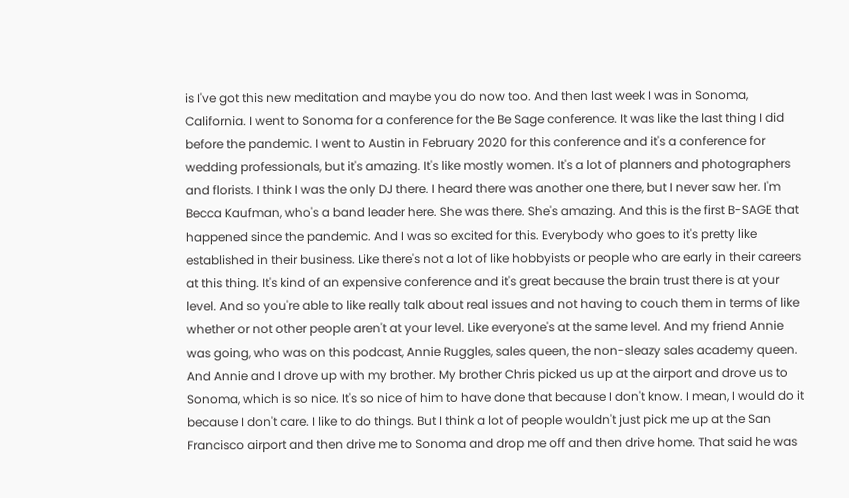is I've got this new meditation and maybe you do now too. And then last week I was in Sonoma, California. I went to Sonoma for a conference for the Be Sage conference. It was like the last thing I did before the pandemic. I went to Austin in February 2020 for this conference and it's a conference for wedding professionals, but it's amazing. It's like mostly women. It's a lot of planners and photographers and florists. I think I was the only DJ there. I heard there was another one there, but I never saw her. I'm Becca Kaufman, who's a band leader here. She was there. She's amazing. And this is the first B-SAGE that happened since the pandemic. And I was so excited for this. Everybody who goes to it's pretty like established in their business. Like there's not a lot of like hobbyists or people who are early in their careers at this thing. It's kind of an expensive conference and it's great because the brain trust there is at your level. And so you're able to like really talk about real issues and not having to couch them in terms of like whether or not other people aren't at your level. Like everyone's at the same level. And my friend Annie was going, who was on this podcast, Annie Ruggles, sales queen, the non-sleazy sales academy queen. And Annie and I drove up with my brother. My brother Chris picked us up at the airport and drove us to Sonoma, which is so nice. It's so nice of him to have done that because I don't know. I mean, I would do it because I don't care. I like to do things. But I think a lot of people wouldn't just pick me up at the San Francisco airport and then drive me to Sonoma and drop me off and then drive home. That said he was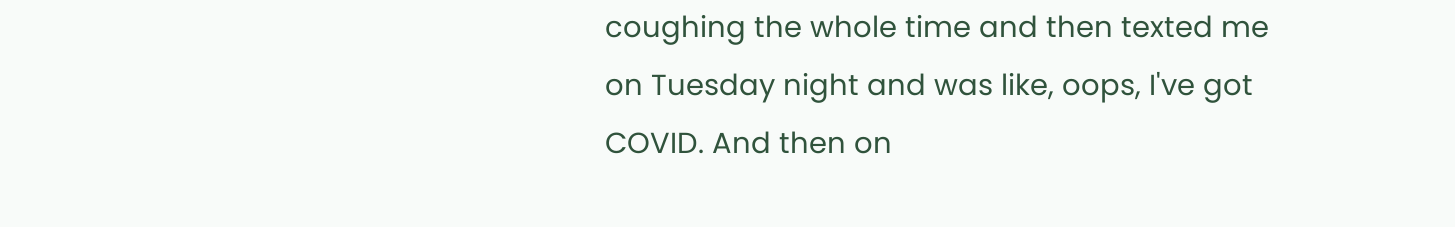coughing the whole time and then texted me on Tuesday night and was like, oops, I've got COVID. And then on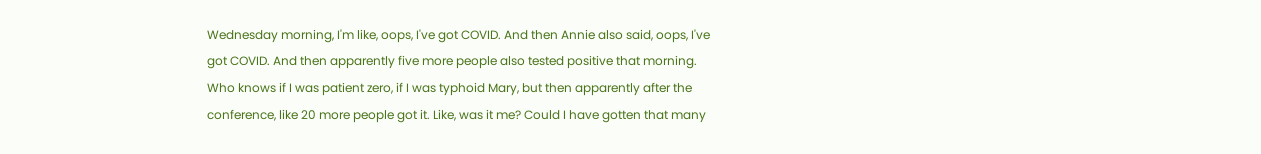Wednesday morning, I'm like, oops, I've got COVID. And then Annie also said, oops, I've got COVID. And then apparently five more people also tested positive that morning. Who knows if I was patient zero, if I was typhoid Mary, but then apparently after the conference, like 20 more people got it. Like, was it me? Could I have gotten that many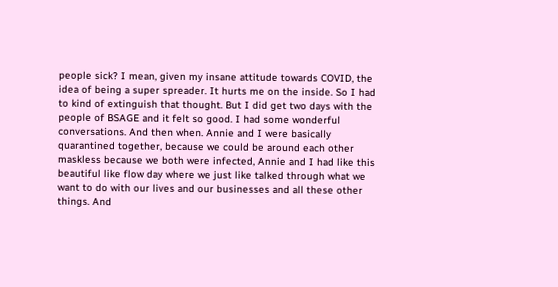people sick? I mean, given my insane attitude towards COVID, the idea of being a super spreader. It hurts me on the inside. So I had to kind of extinguish that thought. But I did get two days with the people of BSAGE and it felt so good. I had some wonderful conversations. And then when. Annie and I were basically quarantined together, because we could be around each other maskless because we both were infected, Annie and I had like this beautiful like flow day where we just like talked through what we want to do with our lives and our businesses and all these other things. And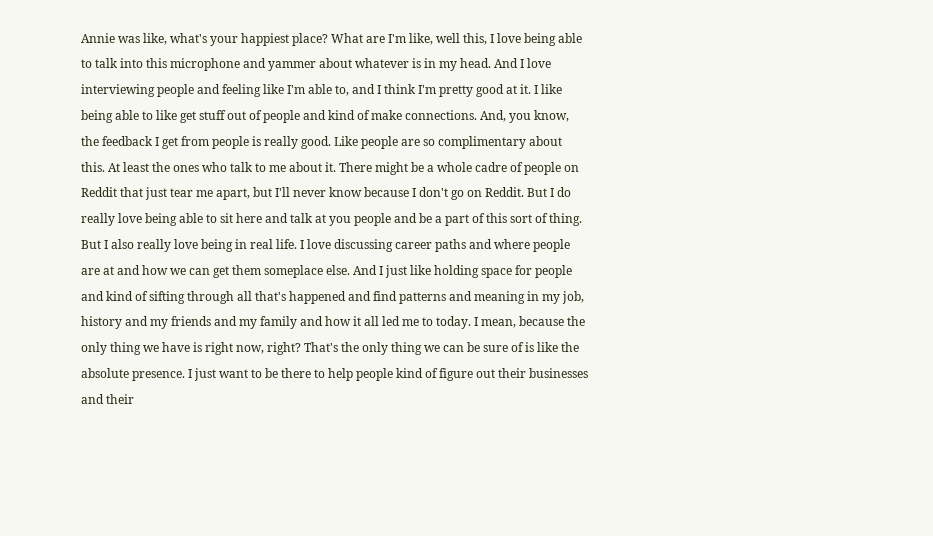Annie was like, what's your happiest place? What are I'm like, well this, I love being able to talk into this microphone and yammer about whatever is in my head. And I love interviewing people and feeling like I'm able to, and I think I'm pretty good at it. I like being able to like get stuff out of people and kind of make connections. And, you know, the feedback I get from people is really good. Like people are so complimentary about this. At least the ones who talk to me about it. There might be a whole cadre of people on Reddit that just tear me apart, but I'll never know because I don't go on Reddit. But I do really love being able to sit here and talk at you people and be a part of this sort of thing. But I also really love being in real life. I love discussing career paths and where people are at and how we can get them someplace else. And I just like holding space for people and kind of sifting through all that's happened and find patterns and meaning in my job, history and my friends and my family and how it all led me to today. I mean, because the only thing we have is right now, right? That's the only thing we can be sure of is like the absolute presence. I just want to be there to help people kind of figure out their businesses and their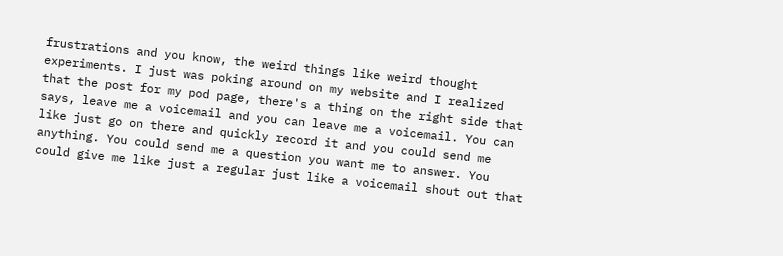frustrations and you know, the weird things like weird thought experiments. I just was poking around on my website and I realized that the post for my pod page, there's a thing on the right side that says, leave me a voicemail and you can leave me a voicemail. You can like just go on there and quickly record it and you could send me anything. You could send me a question you want me to answer. You could give me like just a regular just like a voicemail shout out that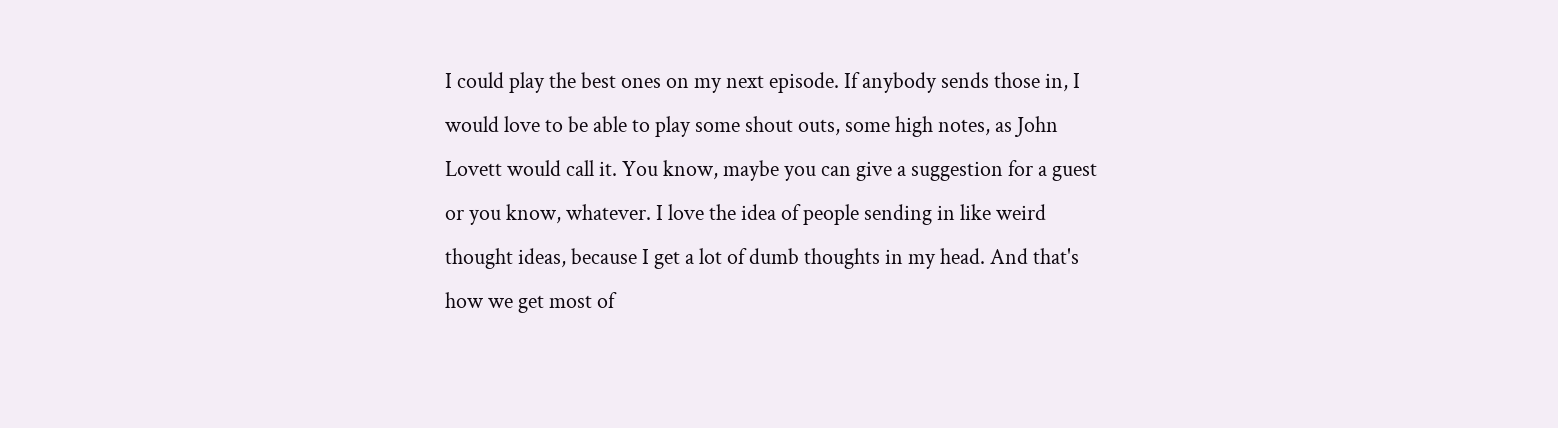I could play the best ones on my next episode. If anybody sends those in, I would love to be able to play some shout outs, some high notes, as John Lovett would call it. You know, maybe you can give a suggestion for a guest or you know, whatever. I love the idea of people sending in like weird thought ideas, because I get a lot of dumb thoughts in my head. And that's how we get most of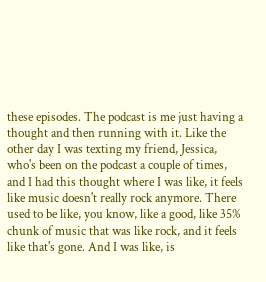these episodes. The podcast is me just having a thought and then running with it. Like the other day I was texting my friend, Jessica, who's been on the podcast a couple of times, and I had this thought where I was like, it feels like music doesn't really rock anymore. There used to be like, you know, like a good, like 35% chunk of music that was like rock, and it feels like that's gone. And I was like, is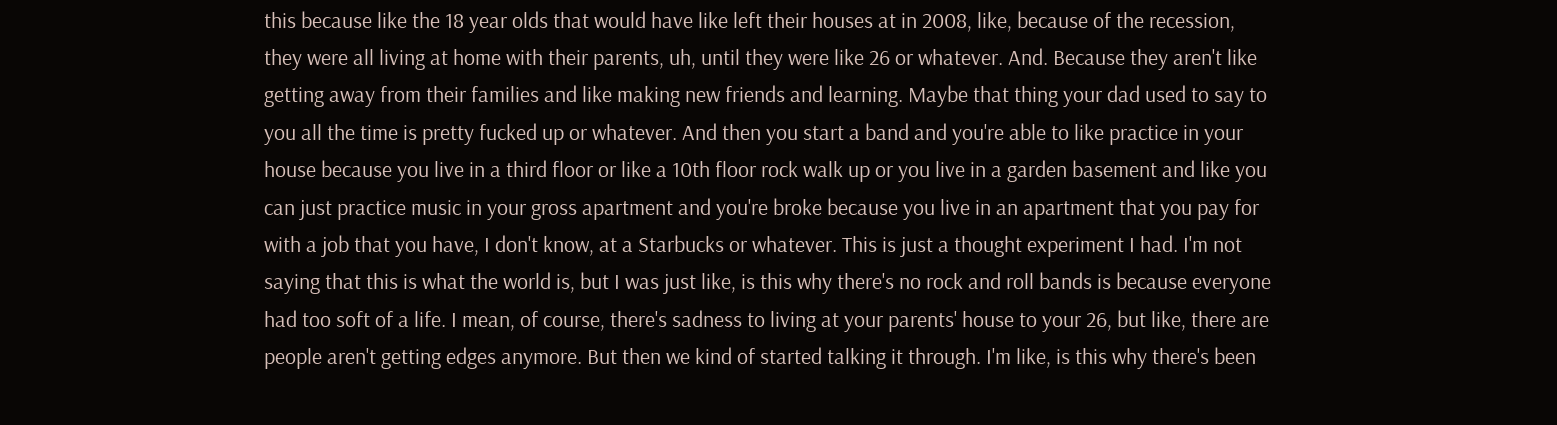this because like the 18 year olds that would have like left their houses at in 2008, like, because of the recession, they were all living at home with their parents, uh, until they were like 26 or whatever. And. Because they aren't like getting away from their families and like making new friends and learning. Maybe that thing your dad used to say to you all the time is pretty fucked up or whatever. And then you start a band and you're able to like practice in your house because you live in a third floor or like a 10th floor rock walk up or you live in a garden basement and like you can just practice music in your gross apartment and you're broke because you live in an apartment that you pay for with a job that you have, I don't know, at a Starbucks or whatever. This is just a thought experiment I had. I'm not saying that this is what the world is, but I was just like, is this why there's no rock and roll bands is because everyone had too soft of a life. I mean, of course, there's sadness to living at your parents' house to your 26, but like, there are people aren't getting edges anymore. But then we kind of started talking it through. I'm like, is this why there's been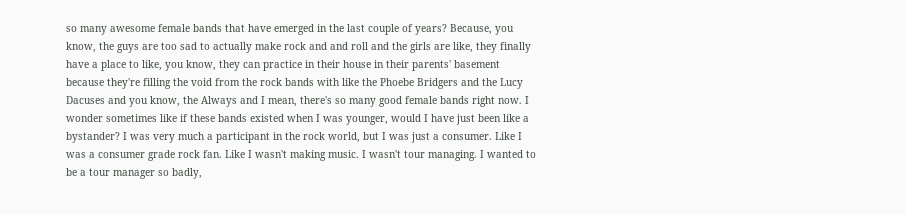so many awesome female bands that have emerged in the last couple of years? Because, you know, the guys are too sad to actually make rock and and roll and the girls are like, they finally have a place to like, you know, they can practice in their house in their parents' basement because they're filling the void from the rock bands with like the Phoebe Bridgers and the Lucy Dacuses and you know, the Always and I mean, there's so many good female bands right now. I wonder sometimes like if these bands existed when I was younger, would I have just been like a bystander? I was very much a participant in the rock world, but I was just a consumer. Like I was a consumer grade rock fan. Like I wasn't making music. I wasn't tour managing. I wanted to be a tour manager so badly,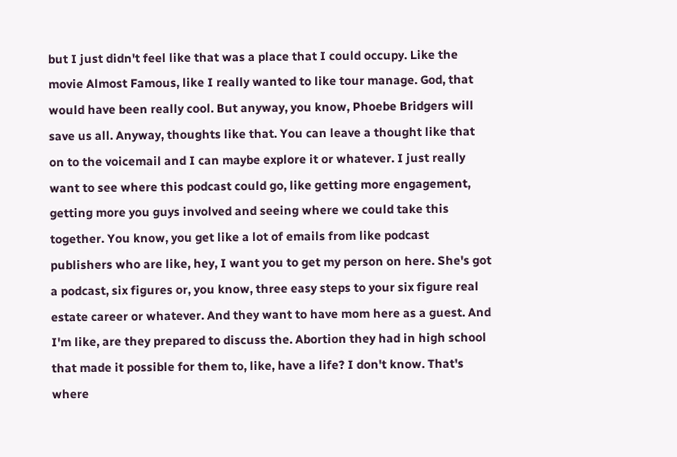but I just didn't feel like that was a place that I could occupy. Like the movie Almost Famous, like I really wanted to like tour manage. God, that would have been really cool. But anyway, you know, Phoebe Bridgers will save us all. Anyway, thoughts like that. You can leave a thought like that on to the voicemail and I can maybe explore it or whatever. I just really want to see where this podcast could go, like getting more engagement, getting more you guys involved and seeing where we could take this together. You know, you get like a lot of emails from like podcast publishers who are like, hey, I want you to get my person on here. She's got a podcast, six figures or, you know, three easy steps to your six figure real estate career or whatever. And they want to have mom here as a guest. And I'm like, are they prepared to discuss the. Abortion they had in high school that made it possible for them to, like, have a life? I don't know. That's where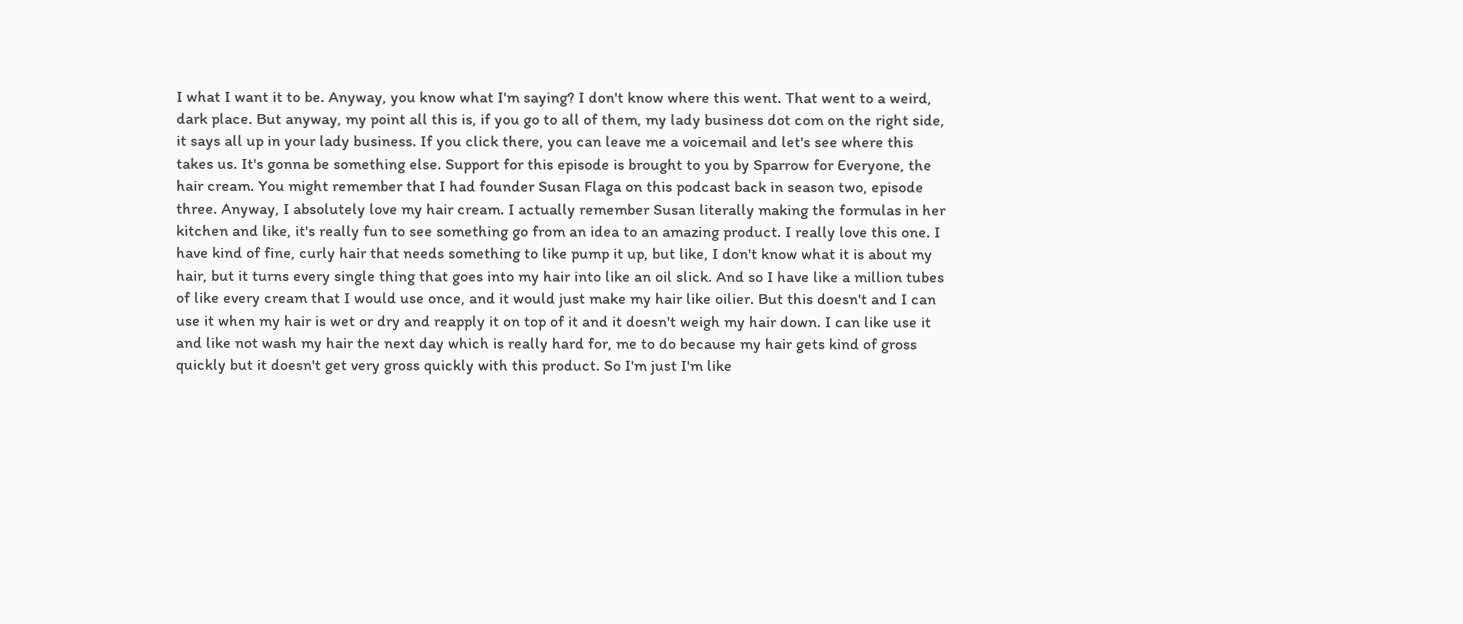I what I want it to be. Anyway, you know what I'm saying? I don't know where this went. That went to a weird, dark place. But anyway, my point all this is, if you go to all of them, my lady business dot com on the right side, it says all up in your lady business. If you click there, you can leave me a voicemail and let's see where this takes us. It's gonna be something else. Support for this episode is brought to you by Sparrow for Everyone, the hair cream. You might remember that I had founder Susan Flaga on this podcast back in season two, episode three. Anyway, I absolutely love my hair cream. I actually remember Susan literally making the formulas in her kitchen and like, it's really fun to see something go from an idea to an amazing product. I really love this one. I have kind of fine, curly hair that needs something to like pump it up, but like, I don't know what it is about my hair, but it turns every single thing that goes into my hair into like an oil slick. And so I have like a million tubes of like every cream that I would use once, and it would just make my hair like oilier. But this doesn't and I can use it when my hair is wet or dry and reapply it on top of it and it doesn't weigh my hair down. I can like use it and like not wash my hair the next day which is really hard for, me to do because my hair gets kind of gross quickly but it doesn't get very gross quickly with this product. So I'm just I'm like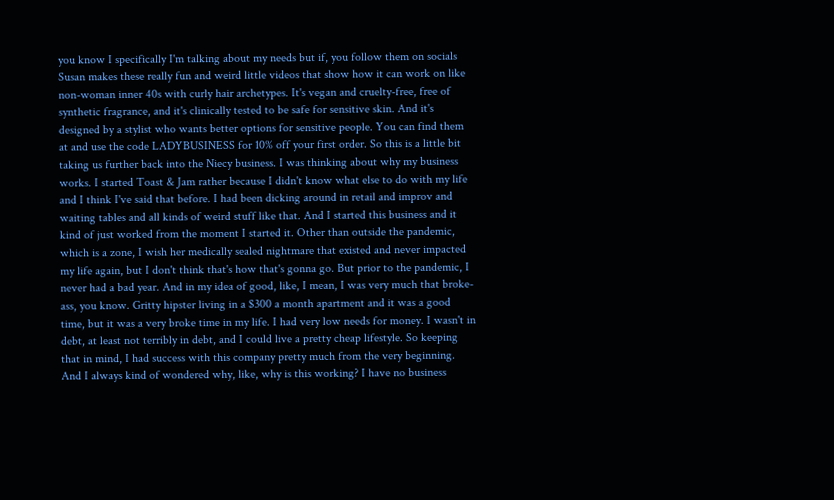you know I specifically I'm talking about my needs but if, you follow them on socials Susan makes these really fun and weird little videos that show how it can work on like non-woman inner 40s with curly hair archetypes. It's vegan and cruelty-free, free of synthetic fragrance, and it's clinically tested to be safe for sensitive skin. And it's designed by a stylist who wants better options for sensitive people. You can find them at and use the code LADYBUSINESS for 10% off your first order. So this is a little bit taking us further back into the Niecy business. I was thinking about why my business works. I started Toast & Jam rather because I didn't know what else to do with my life and I think I've said that before. I had been dicking around in retail and improv and waiting tables and all kinds of weird stuff like that. And I started this business and it kind of just worked from the moment I started it. Other than outside the pandemic, which is a zone, I wish her medically sealed nightmare that existed and never impacted my life again, but I don't think that's how that's gonna go. But prior to the pandemic, I never had a bad year. And in my idea of good, like, I mean, I was very much that broke-ass, you know. Gritty hipster living in a $300 a month apartment and it was a good time, but it was a very broke time in my life. I had very low needs for money. I wasn't in debt, at least not terribly in debt, and I could live a pretty cheap lifestyle. So keeping that in mind, I had success with this company pretty much from the very beginning. And I always kind of wondered why, like, why is this working? I have no business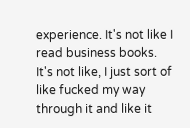experience. It's not like I read business books. It's not like, I just sort of like fucked my way through it and like it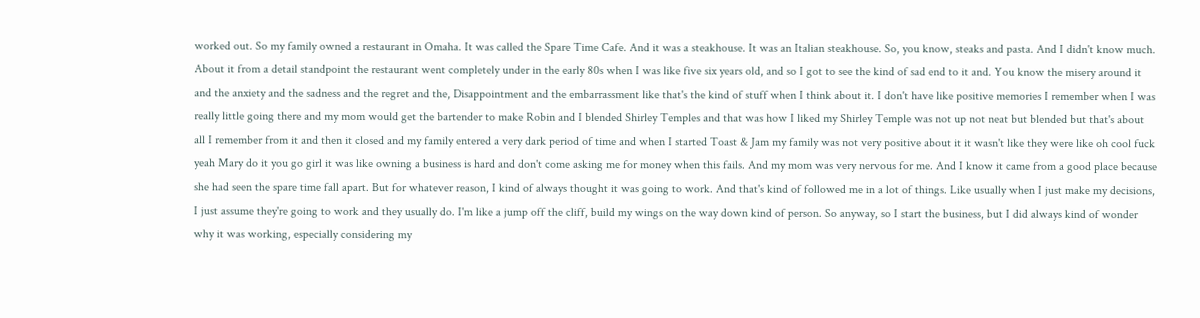worked out. So my family owned a restaurant in Omaha. It was called the Spare Time Cafe. And it was a steakhouse. It was an Italian steakhouse. So, you know, steaks and pasta. And I didn't know much. About it from a detail standpoint the restaurant went completely under in the early 80s when I was like five six years old, and so I got to see the kind of sad end to it and. You know the misery around it and the anxiety and the sadness and the regret and the, Disappointment and the embarrassment like that's the kind of stuff when I think about it. I don't have like positive memories I remember when I was really little going there and my mom would get the bartender to make Robin and I blended Shirley Temples and that was how I liked my Shirley Temple was not up not neat but blended but that's about all I remember from it and then it closed and my family entered a very dark period of time and when I started Toast & Jam my family was not very positive about it it wasn't like they were like oh cool fuck yeah Mary do it you go girl it was like owning a business is hard and don't come asking me for money when this fails. And my mom was very nervous for me. And I know it came from a good place because she had seen the spare time fall apart. But for whatever reason, I kind of always thought it was going to work. And that's kind of followed me in a lot of things. Like usually when I just make my decisions, I just assume they're going to work and they usually do. I'm like a jump off the cliff, build my wings on the way down kind of person. So anyway, so I start the business, but I did always kind of wonder why it was working, especially considering my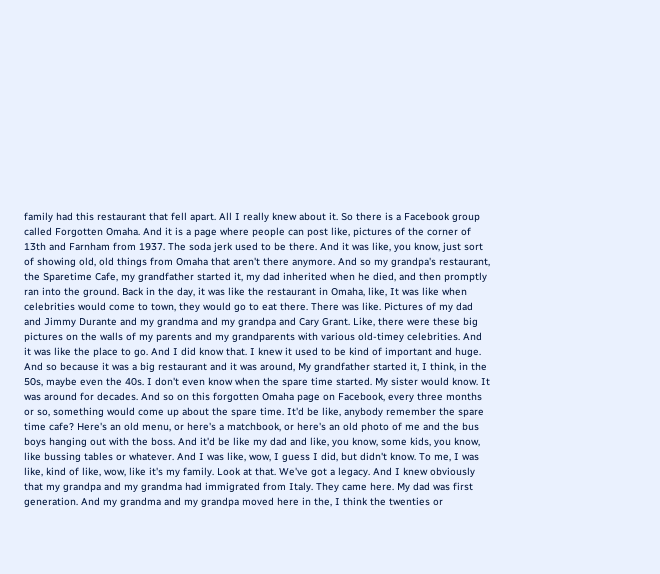family had this restaurant that fell apart. All I really knew about it. So there is a Facebook group called Forgotten Omaha. And it is a page where people can post like, pictures of the corner of 13th and Farnham from 1937. The soda jerk used to be there. And it was like, you know, just sort of showing old, old things from Omaha that aren't there anymore. And so my grandpa's restaurant, the Sparetime Cafe, my grandfather started it, my dad inherited when he died, and then promptly ran into the ground. Back in the day, it was like the restaurant in Omaha, like, It was like when celebrities would come to town, they would go to eat there. There was like. Pictures of my dad and Jimmy Durante and my grandma and my grandpa and Cary Grant. Like, there were these big pictures on the walls of my parents and my grandparents with various old-timey celebrities. And it was like the place to go. And I did know that. I knew it used to be kind of important and huge. And so because it was a big restaurant and it was around, My grandfather started it, I think, in the 50s, maybe even the 40s. I don't even know when the spare time started. My sister would know. It was around for decades. And so on this forgotten Omaha page on Facebook, every three months or so, something would come up about the spare time. It'd be like, anybody remember the spare time cafe? Here's an old menu, or here's a matchbook, or here's an old photo of me and the bus boys hanging out with the boss. And it'd be like my dad and like, you know, some kids, you know, like bussing tables or whatever. And I was like, wow, I guess I did, but didn't know. To me, I was like, kind of like, wow, like it's my family. Look at that. We've got a legacy. And I knew obviously that my grandpa and my grandma had immigrated from Italy. They came here. My dad was first generation. And my grandma and my grandpa moved here in the, I think the twenties or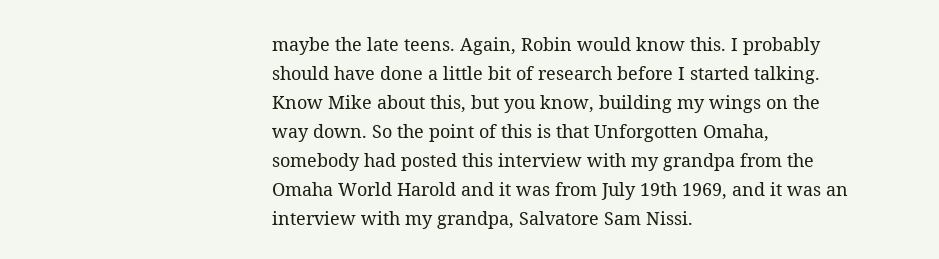maybe the late teens. Again, Robin would know this. I probably should have done a little bit of research before I started talking. Know Mike about this, but you know, building my wings on the way down. So the point of this is that Unforgotten Omaha, somebody had posted this interview with my grandpa from the Omaha World Harold and it was from July 19th 1969, and it was an interview with my grandpa, Salvatore Sam Nissi.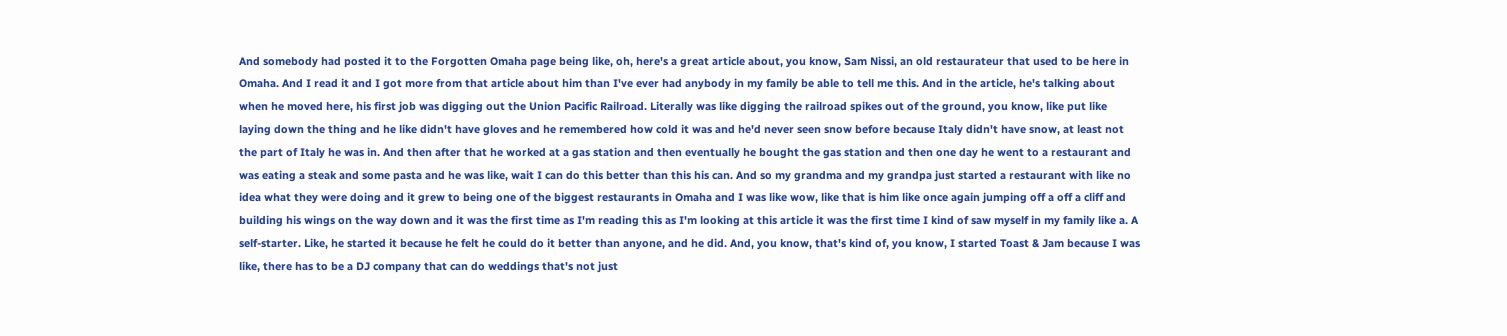And somebody had posted it to the Forgotten Omaha page being like, oh, here's a great article about, you know, Sam Nissi, an old restaurateur that used to be here in Omaha. And I read it and I got more from that article about him than I've ever had anybody in my family be able to tell me this. And in the article, he's talking about when he moved here, his first job was digging out the Union Pacific Railroad. Literally was like digging the railroad spikes out of the ground, you know, like put like laying down the thing and he like didn't have gloves and he remembered how cold it was and he'd never seen snow before because Italy didn't have snow, at least not the part of Italy he was in. And then after that he worked at a gas station and then eventually he bought the gas station and then one day he went to a restaurant and was eating a steak and some pasta and he was like, wait I can do this better than this his can. And so my grandma and my grandpa just started a restaurant with like no idea what they were doing and it grew to being one of the biggest restaurants in Omaha and I was like wow, like that is him like once again jumping off a off a cliff and building his wings on the way down and it was the first time as I'm reading this as I'm looking at this article it was the first time I kind of saw myself in my family like a. A self-starter. Like, he started it because he felt he could do it better than anyone, and he did. And, you know, that's kind of, you know, I started Toast & Jam because I was like, there has to be a DJ company that can do weddings that's not just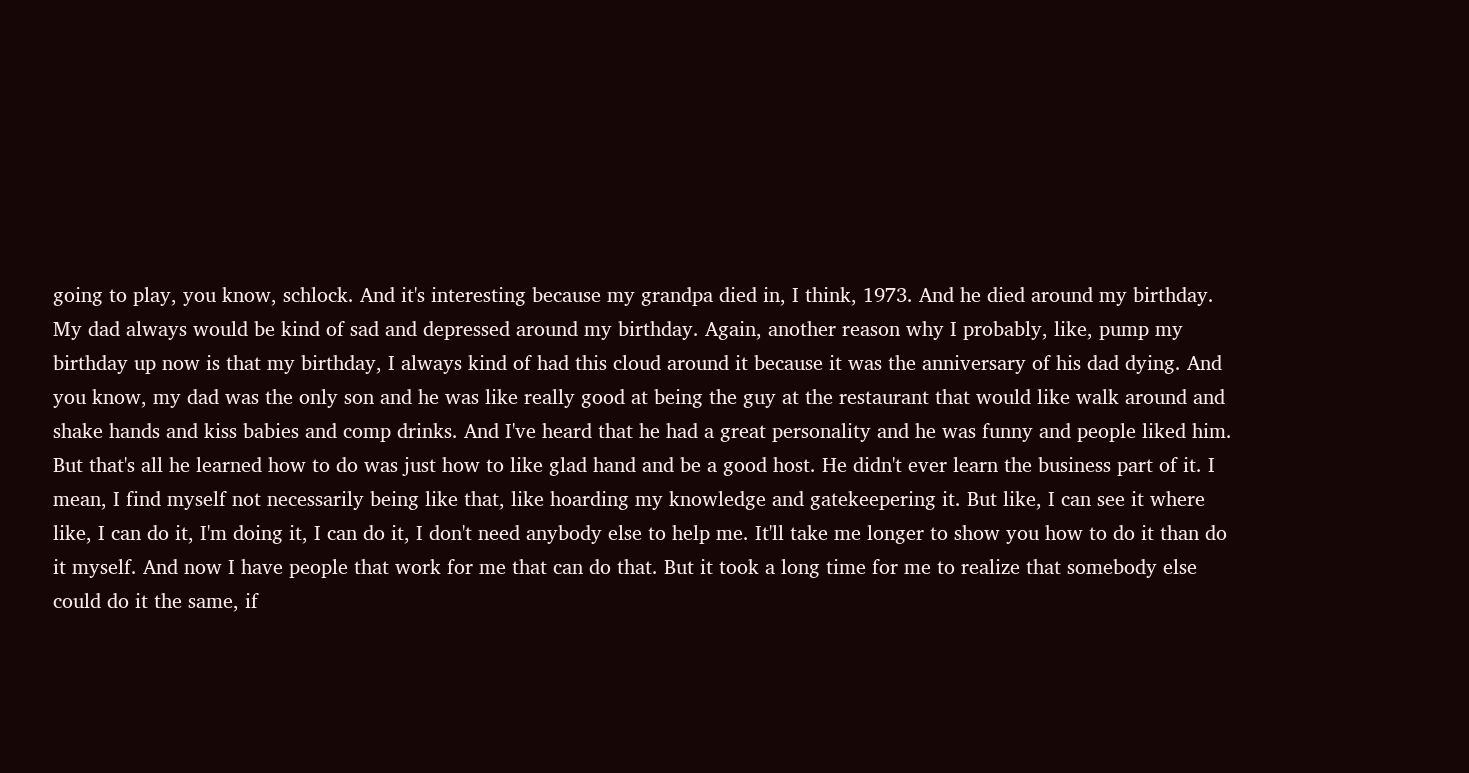going to play, you know, schlock. And it's interesting because my grandpa died in, I think, 1973. And he died around my birthday. My dad always would be kind of sad and depressed around my birthday. Again, another reason why I probably, like, pump my birthday up now is that my birthday, I always kind of had this cloud around it because it was the anniversary of his dad dying. And you know, my dad was the only son and he was like really good at being the guy at the restaurant that would like walk around and shake hands and kiss babies and comp drinks. And I've heard that he had a great personality and he was funny and people liked him. But that's all he learned how to do was just how to like glad hand and be a good host. He didn't ever learn the business part of it. I mean, I find myself not necessarily being like that, like hoarding my knowledge and gatekeepering it. But like, I can see it where like, I can do it, I'm doing it, I can do it, I don't need anybody else to help me. It'll take me longer to show you how to do it than do it myself. And now I have people that work for me that can do that. But it took a long time for me to realize that somebody else could do it the same, if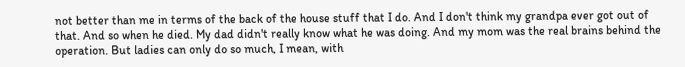not better than me in terms of the back of the house stuff that I do. And I don't think my grandpa ever got out of that. And so when he died. My dad didn't really know what he was doing. And my mom was the real brains behind the operation. But ladies can only do so much, I mean, with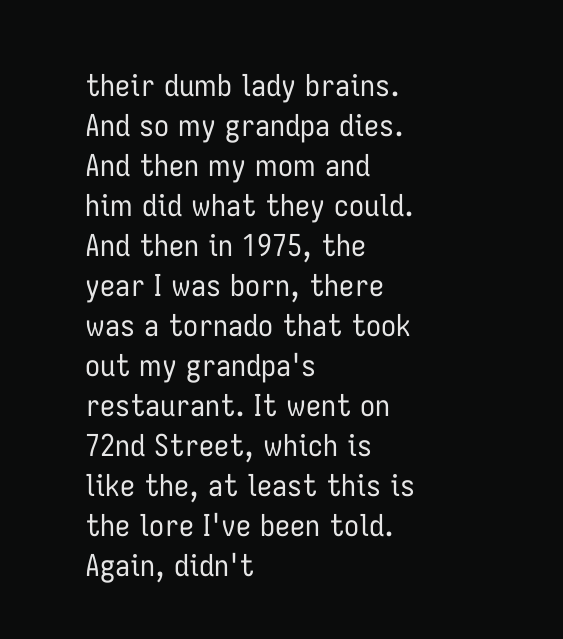their dumb lady brains. And so my grandpa dies. And then my mom and him did what they could. And then in 1975, the year I was born, there was a tornado that took out my grandpa's restaurant. It went on 72nd Street, which is like the, at least this is the lore I've been told. Again, didn't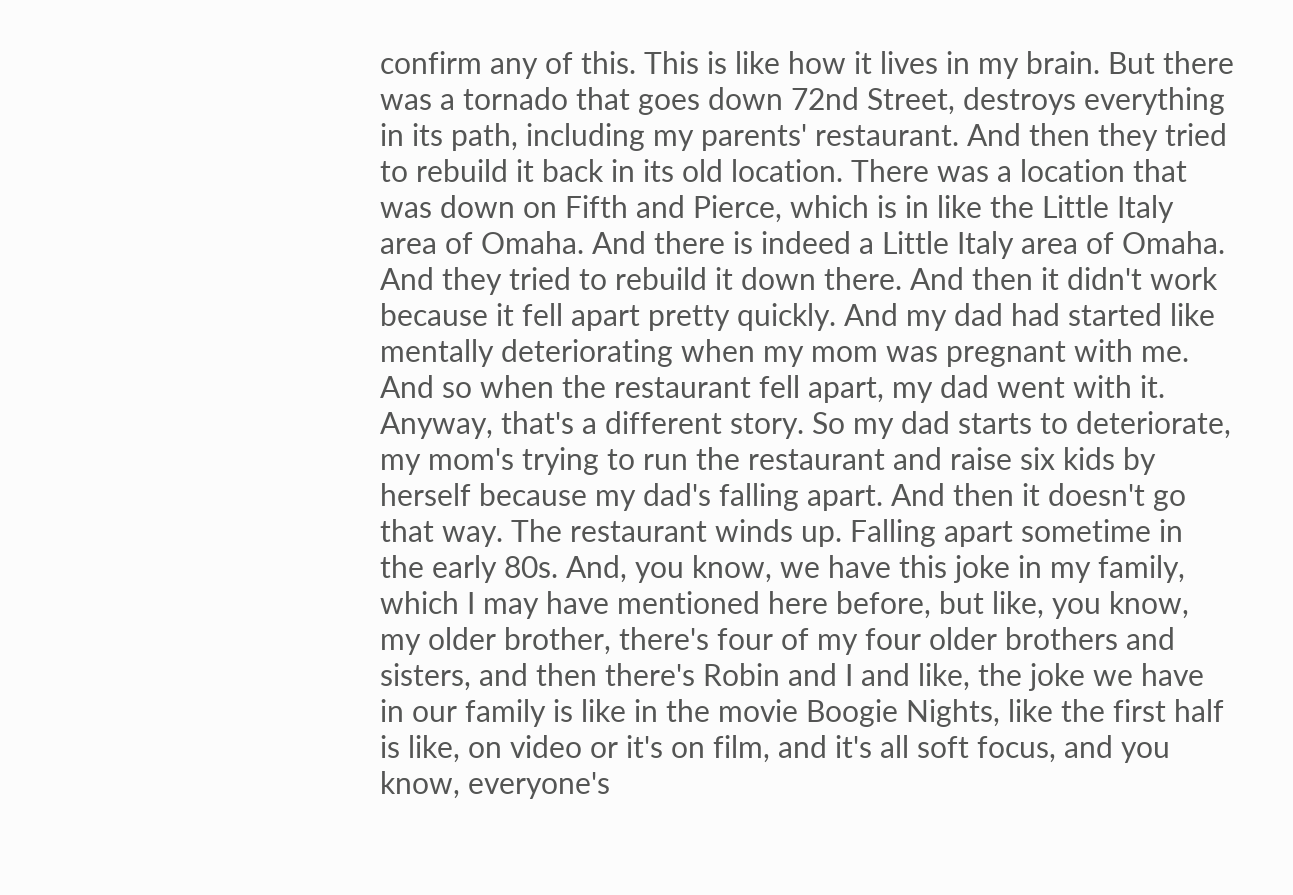confirm any of this. This is like how it lives in my brain. But there was a tornado that goes down 72nd Street, destroys everything in its path, including my parents' restaurant. And then they tried to rebuild it back in its old location. There was a location that was down on Fifth and Pierce, which is in like the Little Italy area of Omaha. And there is indeed a Little Italy area of Omaha. And they tried to rebuild it down there. And then it didn't work because it fell apart pretty quickly. And my dad had started like mentally deteriorating when my mom was pregnant with me. And so when the restaurant fell apart, my dad went with it. Anyway, that's a different story. So my dad starts to deteriorate, my mom's trying to run the restaurant and raise six kids by herself because my dad's falling apart. And then it doesn't go that way. The restaurant winds up. Falling apart sometime in the early 80s. And, you know, we have this joke in my family, which I may have mentioned here before, but like, you know, my older brother, there's four of my four older brothers and sisters, and then there's Robin and I and like, the joke we have in our family is like in the movie Boogie Nights, like the first half is like, on video or it's on film, and it's all soft focus, and you know, everyone's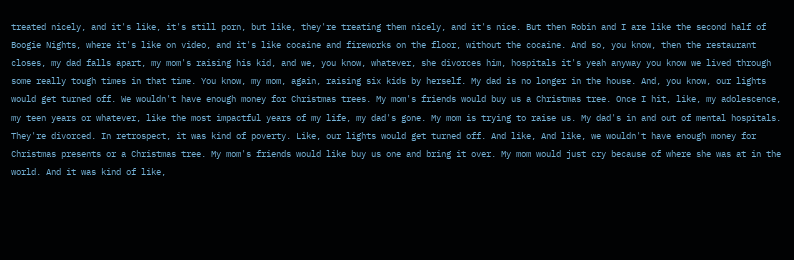treated nicely, and it's like, it's still porn, but like, they're treating them nicely, and it's nice. But then Robin and I are like the second half of Boogie Nights, where it's like on video, and it's like cocaine and fireworks on the floor, without the cocaine. And so, you know, then the restaurant closes, my dad falls apart, my mom's raising his kid, and we, you know, whatever, she divorces him, hospitals it's yeah anyway you know we lived through some really tough times in that time. You know, my mom, again, raising six kids by herself. My dad is no longer in the house. And, you know, our lights would get turned off. We wouldn't have enough money for Christmas trees. My mom's friends would buy us a Christmas tree. Once I hit, like, my adolescence, my teen years or whatever, like the most impactful years of my life, my dad's gone. My mom is trying to raise us. My dad's in and out of mental hospitals. They're divorced. In retrospect, it was kind of poverty. Like, our lights would get turned off. And like, And like, we wouldn't have enough money for Christmas presents or a Christmas tree. My mom's friends would like buy us one and bring it over. My mom would just cry because of where she was at in the world. And it was kind of like,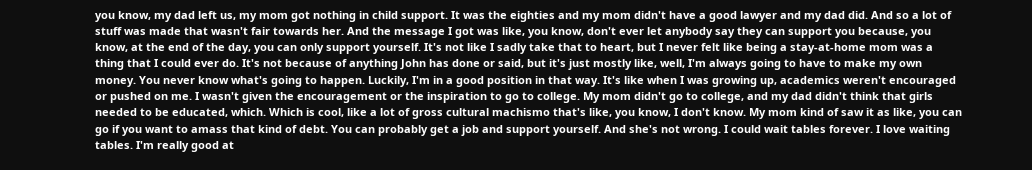you know, my dad left us, my mom got nothing in child support. It was the eighties and my mom didn't have a good lawyer and my dad did. And so a lot of stuff was made that wasn't fair towards her. And the message I got was like, you know, don't ever let anybody say they can support you because, you know, at the end of the day, you can only support yourself. It's not like I sadly take that to heart, but I never felt like being a stay-at-home mom was a thing that I could ever do. It's not because of anything John has done or said, but it's just mostly like, well, I'm always going to have to make my own money. You never know what's going to happen. Luckily, I'm in a good position in that way. It's like when I was growing up, academics weren't encouraged or pushed on me. I wasn't given the encouragement or the inspiration to go to college. My mom didn't go to college, and my dad didn't think that girls needed to be educated, which. Which is cool, like a lot of gross cultural machismo that's like, you know, I don't know. My mom kind of saw it as like, you can go if you want to amass that kind of debt. You can probably get a job and support yourself. And she's not wrong. I could wait tables forever. I love waiting tables. I'm really good at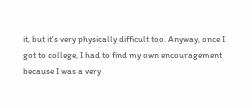it, but it's very physically difficult too. Anyway, once I got to college, I had to find my own encouragement because I was a very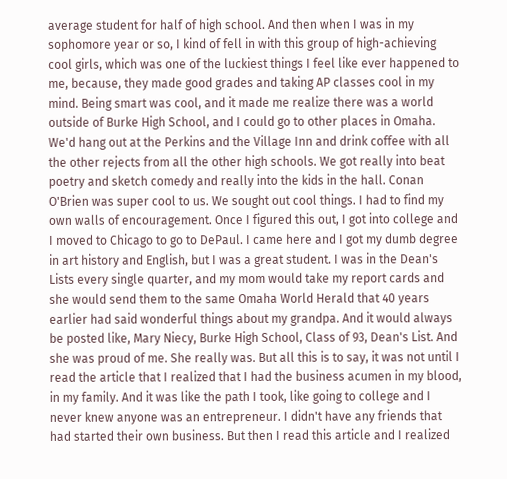average student for half of high school. And then when I was in my sophomore year or so, I kind of fell in with this group of high-achieving cool girls, which was one of the luckiest things I feel like ever happened to me, because, they made good grades and taking AP classes cool in my mind. Being smart was cool, and it made me realize there was a world outside of Burke High School, and I could go to other places in Omaha. We'd hang out at the Perkins and the Village Inn and drink coffee with all the other rejects from all the other high schools. We got really into beat poetry and sketch comedy and really into the kids in the hall. Conan O'Brien was super cool to us. We sought out cool things. I had to find my own walls of encouragement. Once I figured this out, I got into college and I moved to Chicago to go to DePaul. I came here and I got my dumb degree in art history and English, but I was a great student. I was in the Dean's Lists every single quarter, and my mom would take my report cards and she would send them to the same Omaha World Herald that 40 years earlier had said wonderful things about my grandpa. And it would always be posted like, Mary Niecy, Burke High School, Class of 93, Dean's List. And she was proud of me. She really was. But all this is to say, it was not until I read the article that I realized that I had the business acumen in my blood, in my family. And it was like the path I took, like going to college and I never knew anyone was an entrepreneur. I didn't have any friends that had started their own business. But then I read this article and I realized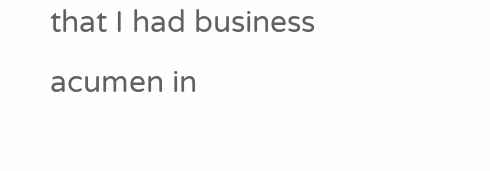that I had business acumen in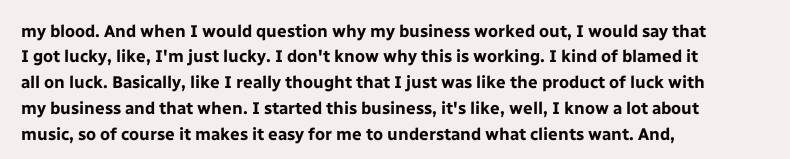my blood. And when I would question why my business worked out, I would say that I got lucky, like, I'm just lucky. I don't know why this is working. I kind of blamed it all on luck. Basically, like I really thought that I just was like the product of luck with my business and that when. I started this business, it's like, well, I know a lot about music, so of course it makes it easy for me to understand what clients want. And,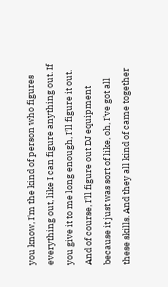you know, I'm the kind of person who figures everything out, like I can figure anything out. If you give it to me long enough, I'll figure it out. And of course, I'll figure out DJ equipment because it just was sort of like, oh, I've got all these skills. And they all kind of came together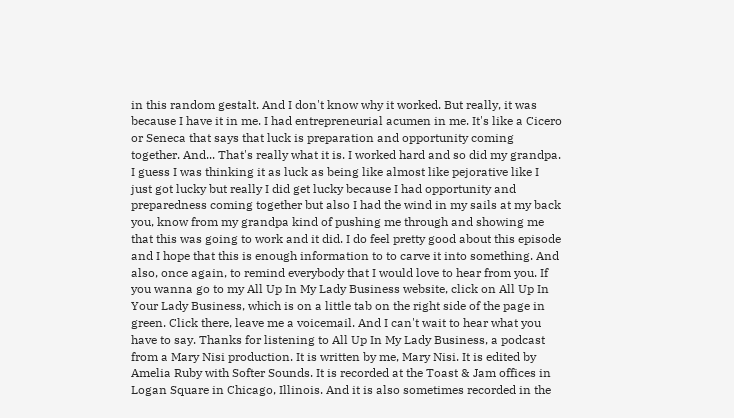in this random gestalt. And I don't know why it worked. But really, it was because I have it in me. I had entrepreneurial acumen in me. It's like a Cicero or Seneca that says that luck is preparation and opportunity coming together. And... That's really what it is. I worked hard and so did my grandpa. I guess I was thinking it as luck as being like almost like pejorative like I just got lucky but really I did get lucky because I had opportunity and preparedness coming together but also I had the wind in my sails at my back you, know from my grandpa kind of pushing me through and showing me that this was going to work and it did. I do feel pretty good about this episode and I hope that this is enough information to to carve it into something. And also, once again, to remind everybody that I would love to hear from you. If you wanna go to my All Up In My Lady Business website, click on All Up In Your Lady Business, which is on a little tab on the right side of the page in green. Click there, leave me a voicemail. And I can't wait to hear what you have to say. Thanks for listening to All Up In My Lady Business, a podcast from a Mary Nisi production. It is written by me, Mary Nisi. It is edited by Amelia Ruby with Softer Sounds. It is recorded at the Toast & Jam offices in Logan Square in Chicago, Illinois. And it is also sometimes recorded in the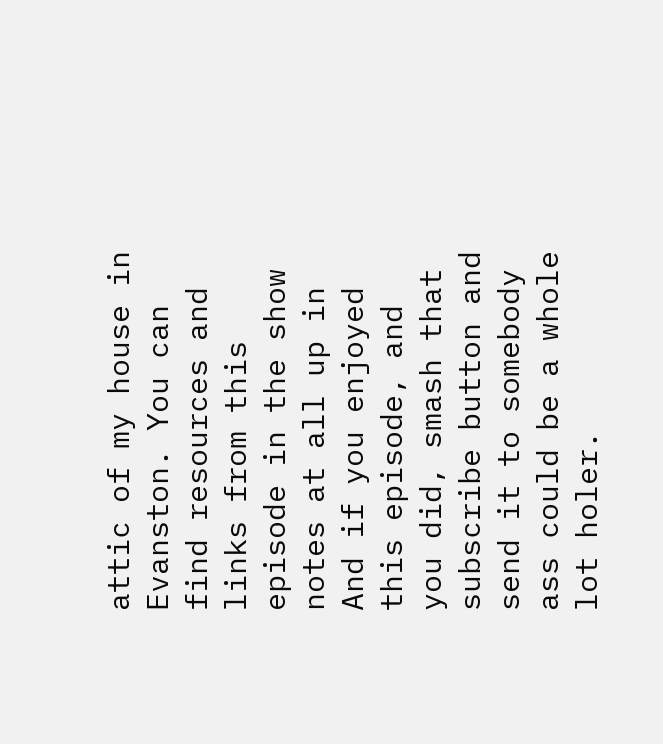attic of my house in Evanston. You can find resources and links from this episode in the show notes at all up in And if you enjoyed this episode, and you did, smash that subscribe button and send it to somebody ass could be a whole lot holer.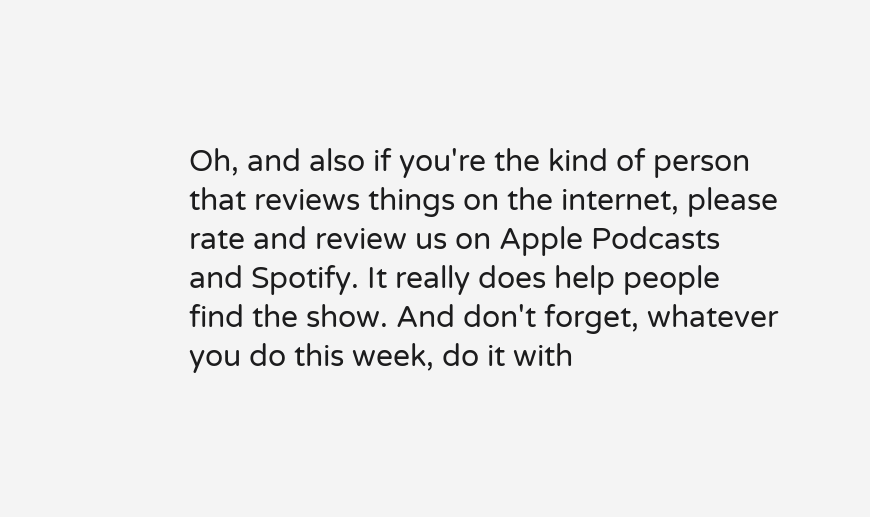Oh, and also if you're the kind of person that reviews things on the internet, please rate and review us on Apple Podcasts and Spotify. It really does help people find the show. And don't forget, whatever you do this week, do it with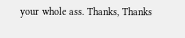your whole ass. Thanks, Thanks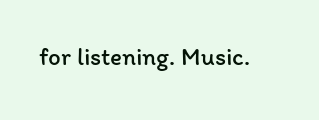for listening. Music.